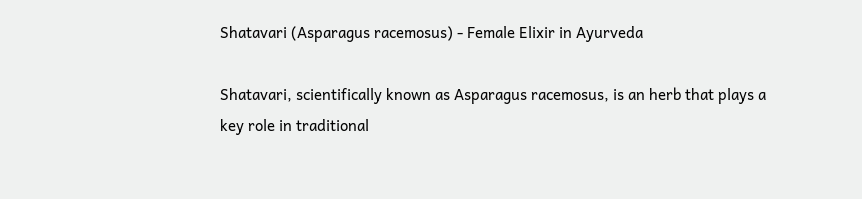Shatavari (Asparagus racemosus) - Female Elixir in Ayurveda

Shatavari, scientifically known as Asparagus racemosus, is an herb that plays a key role in traditional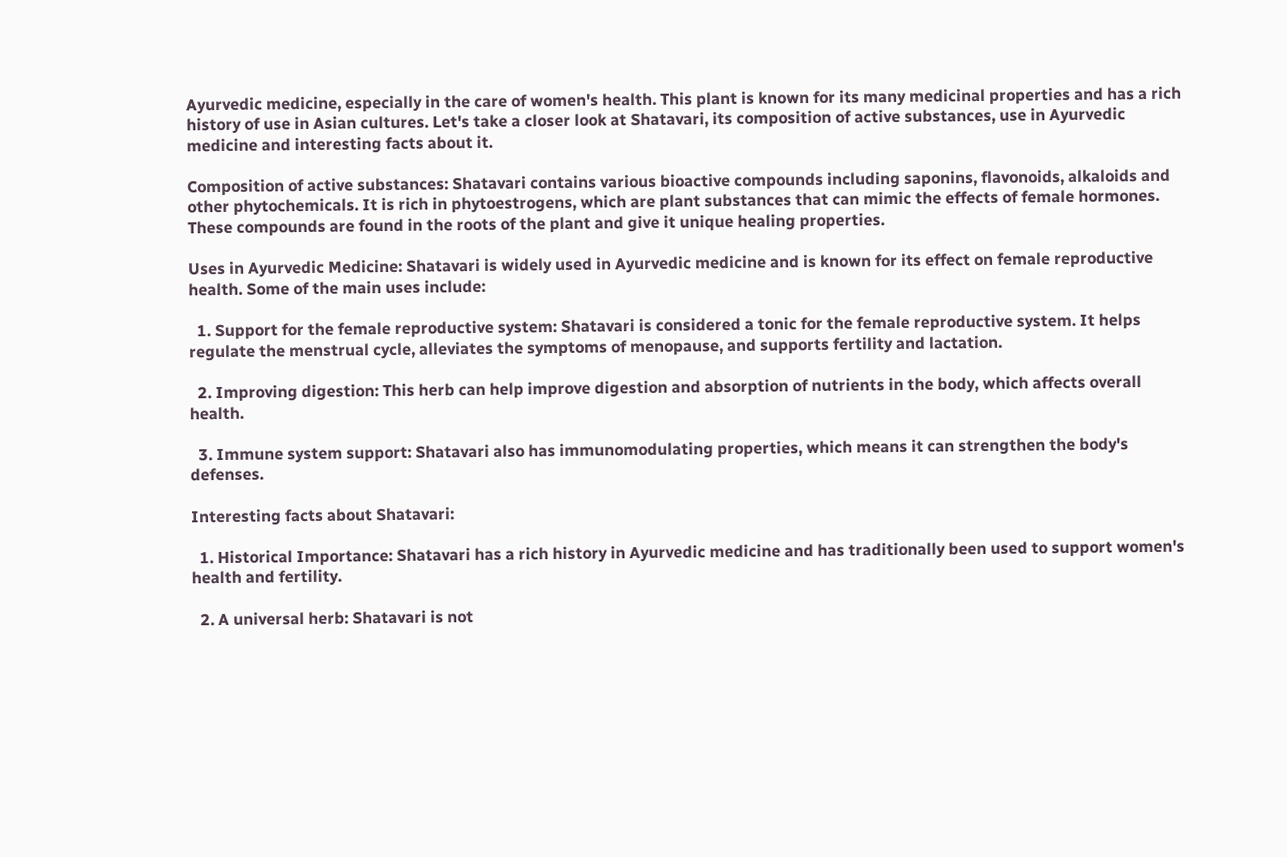Ayurvedic medicine, especially in the care of women's health. This plant is known for its many medicinal properties and has a rich history of use in Asian cultures. Let's take a closer look at Shatavari, its composition of active substances, use in Ayurvedic medicine and interesting facts about it.

Composition of active substances: Shatavari contains various bioactive compounds including saponins, flavonoids, alkaloids and other phytochemicals. It is rich in phytoestrogens, which are plant substances that can mimic the effects of female hormones. These compounds are found in the roots of the plant and give it unique healing properties.

Uses in Ayurvedic Medicine: Shatavari is widely used in Ayurvedic medicine and is known for its effect on female reproductive health. Some of the main uses include:

  1. Support for the female reproductive system: Shatavari is considered a tonic for the female reproductive system. It helps regulate the menstrual cycle, alleviates the symptoms of menopause, and supports fertility and lactation.

  2. Improving digestion: This herb can help improve digestion and absorption of nutrients in the body, which affects overall health.

  3. Immune system support: Shatavari also has immunomodulating properties, which means it can strengthen the body's defenses.

Interesting facts about Shatavari:

  1. Historical Importance: Shatavari has a rich history in Ayurvedic medicine and has traditionally been used to support women's health and fertility.

  2. A universal herb: Shatavari is not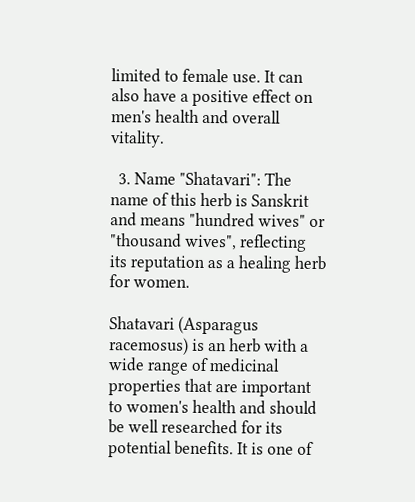limited to female use. It can also have a positive effect on men's health and overall vitality.

  3. Name "Shatavari": The name of this herb is Sanskrit and means "hundred wives" or "thousand wives", reflecting its reputation as a healing herb for women.

Shatavari (Asparagus racemosus) is an herb with a wide range of medicinal properties that are important to women's health and should be well researched for its potential benefits. It is one of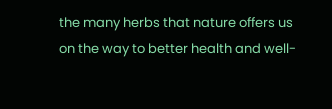the many herbs that nature offers us on the way to better health and well-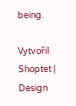being.

Vytvořil Shoptet | Design